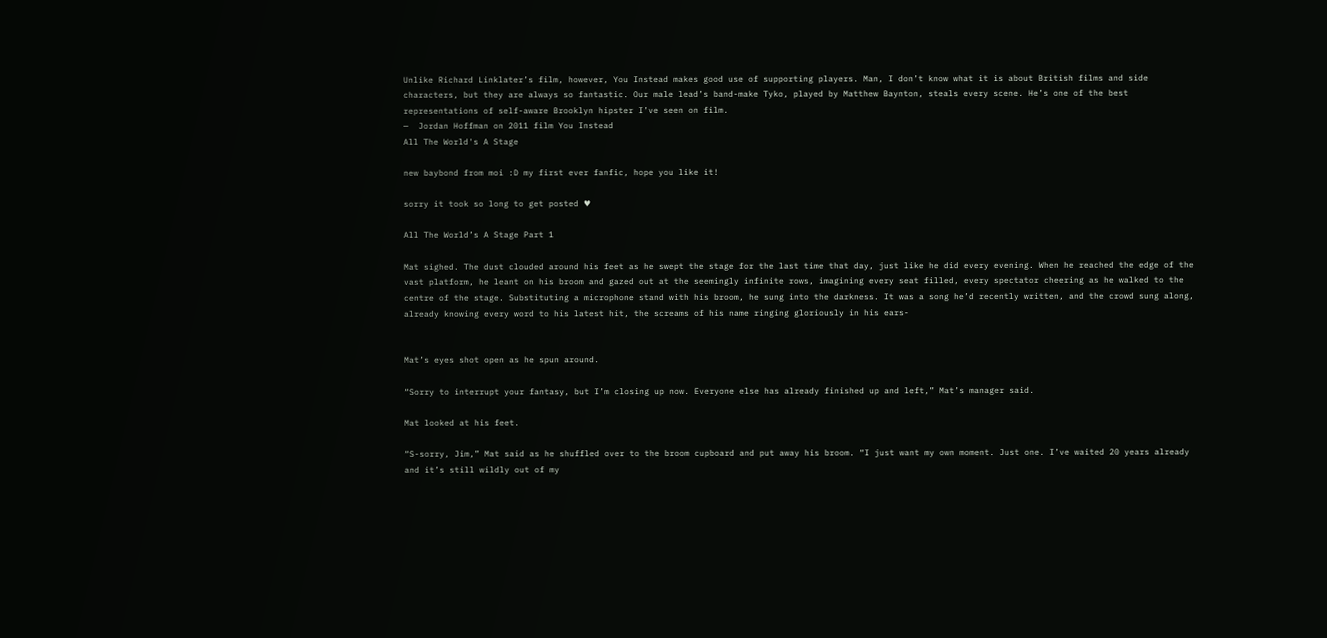Unlike Richard Linklater’s film, however, You Instead makes good use of supporting players. Man, I don’t know what it is about British films and side characters, but they are always so fantastic. Our male lead’s band-make Tyko, played by Matthew Baynton, steals every scene. He’s one of the best representations of self-aware Brooklyn hipster I’ve seen on film.
—  Jordan Hoffman on 2011 film You Instead
All The World's A Stage

new baybond from moi :D my first ever fanfic, hope you like it!

sorry it took so long to get posted ♥

All The World’s A Stage Part 1

Mat sighed. The dust clouded around his feet as he swept the stage for the last time that day, just like he did every evening. When he reached the edge of the vast platform, he leant on his broom and gazed out at the seemingly infinite rows, imagining every seat filled, every spectator cheering as he walked to the centre of the stage. Substituting a microphone stand with his broom, he sung into the darkness. It was a song he’d recently written, and the crowd sung along, already knowing every word to his latest hit, the screams of his name ringing gloriously in his ears-


Mat’s eyes shot open as he spun around.

“Sorry to interrupt your fantasy, but I’m closing up now. Everyone else has already finished up and left,” Mat’s manager said.

Mat looked at his feet.

“S-sorry, Jim,” Mat said as he shuffled over to the broom cupboard and put away his broom. “I just want my own moment. Just one. I’ve waited 20 years already and it’s still wildly out of my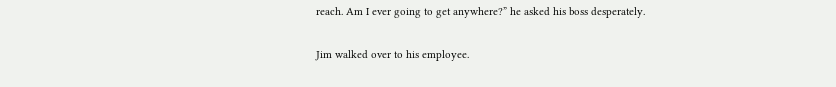reach. Am I ever going to get anywhere?” he asked his boss desperately.

Jim walked over to his employee.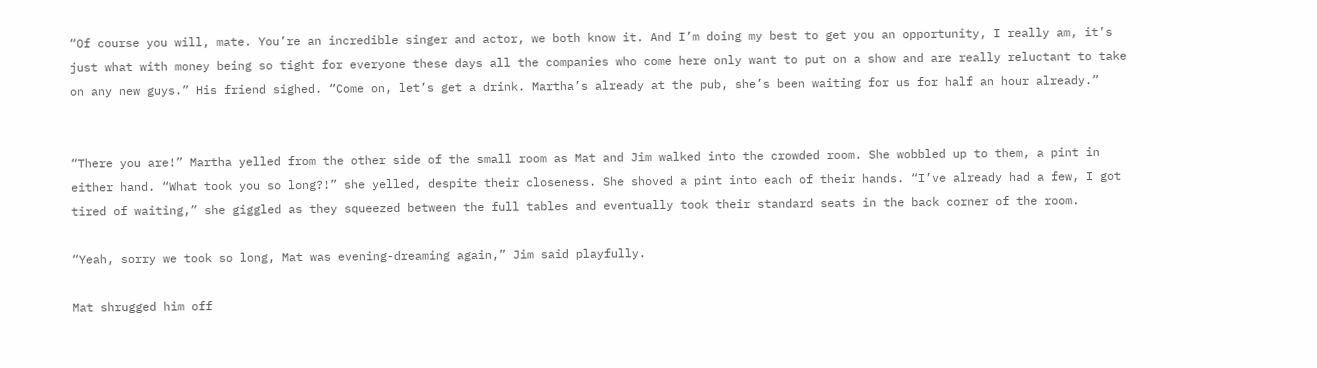“Of course you will, mate. You’re an incredible singer and actor, we both know it. And I’m doing my best to get you an opportunity, I really am, it’s just what with money being so tight for everyone these days all the companies who come here only want to put on a show and are really reluctant to take on any new guys.” His friend sighed. “Come on, let’s get a drink. Martha’s already at the pub, she’s been waiting for us for half an hour already.”


“There you are!” Martha yelled from the other side of the small room as Mat and Jim walked into the crowded room. She wobbled up to them, a pint in either hand. “What took you so long?!” she yelled, despite their closeness. She shoved a pint into each of their hands. “I’ve already had a few, I got tired of waiting,” she giggled as they squeezed between the full tables and eventually took their standard seats in the back corner of the room.

“Yeah, sorry we took so long, Mat was evening-dreaming again,” Jim said playfully.

Mat shrugged him off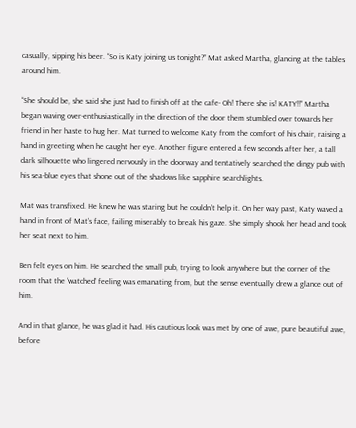casually, sipping his beer. “So is Katy joining us tonight?” Mat asked Martha, glancing at the tables around him.

“She should be, she said she just had to finish off at the cafe- Oh! There she is! KATY!!” Martha began waving over-enthusiastically in the direction of the door them stumbled over towards her friend in her haste to hug her. Mat turned to welcome Katy from the comfort of his chair, raising a hand in greeting when he caught her eye. Another figure entered a few seconds after her, a tall dark silhouette who lingered nervously in the doorway and tentatively searched the dingy pub with his sea-blue eyes that shone out of the shadows like sapphire searchlights.

Mat was transfixed. He knew he was staring but he couldn’t help it. On her way past, Katy waved a hand in front of Mat’s face, failing miserably to break his gaze. She simply shook her head and took her seat next to him.

Ben felt eyes on him. He searched the small pub, trying to look anywhere but the corner of the room that the ‘watched’ feeling was emanating from, but the sense eventually drew a glance out of him.

And in that glance, he was glad it had. His cautious look was met by one of awe, pure beautiful awe, before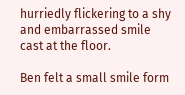hurriedly flickering to a shy and embarrassed smile cast at the floor.

Ben felt a small smile form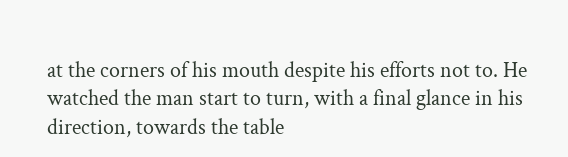at the corners of his mouth despite his efforts not to. He watched the man start to turn, with a final glance in his direction, towards the table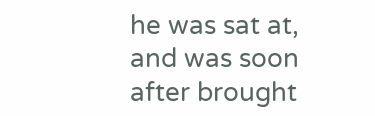he was sat at, and was soon after brought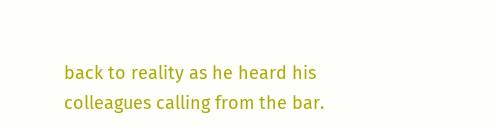back to reality as he heard his colleagues calling from the bar.